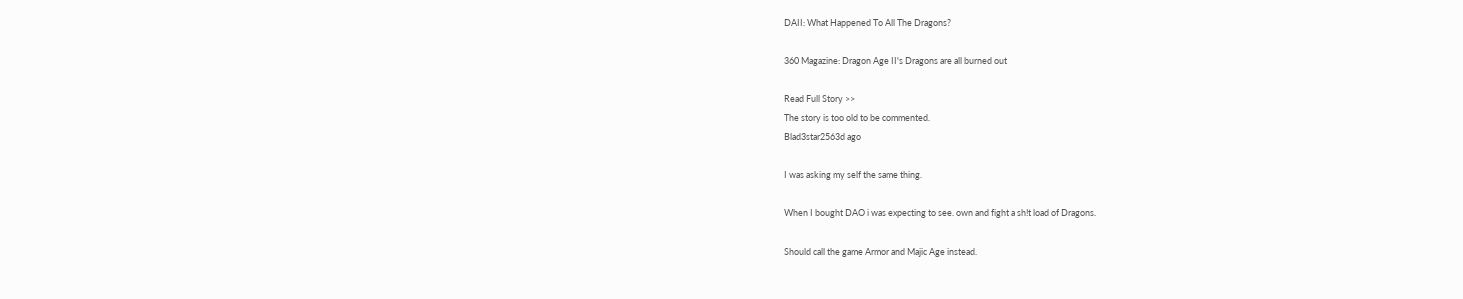DAII: What Happened To All The Dragons?

360 Magazine: Dragon Age II's Dragons are all burned out

Read Full Story >>
The story is too old to be commented.
Blad3star2563d ago

I was asking my self the same thing.

When I bought DAO i was expecting to see. own and fight a sh!t load of Dragons.

Should call the game Armor and Majic Age instead.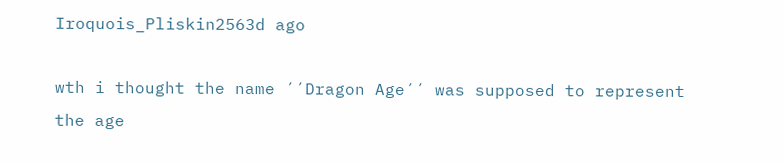Iroquois_Pliskin2563d ago

wth i thought the name ´´Dragon Age´´ was supposed to represent the age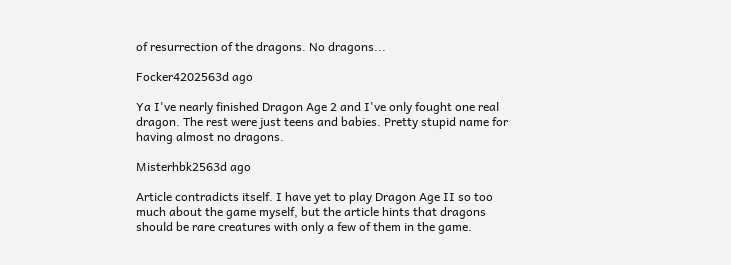of resurrection of the dragons. No dragons...

Focker4202563d ago

Ya I've nearly finished Dragon Age 2 and I've only fought one real dragon. The rest were just teens and babies. Pretty stupid name for having almost no dragons.

Misterhbk2563d ago

Article contradicts itself. I have yet to play Dragon Age II so too much about the game myself, but the article hints that dragons should be rare creatures with only a few of them in the game.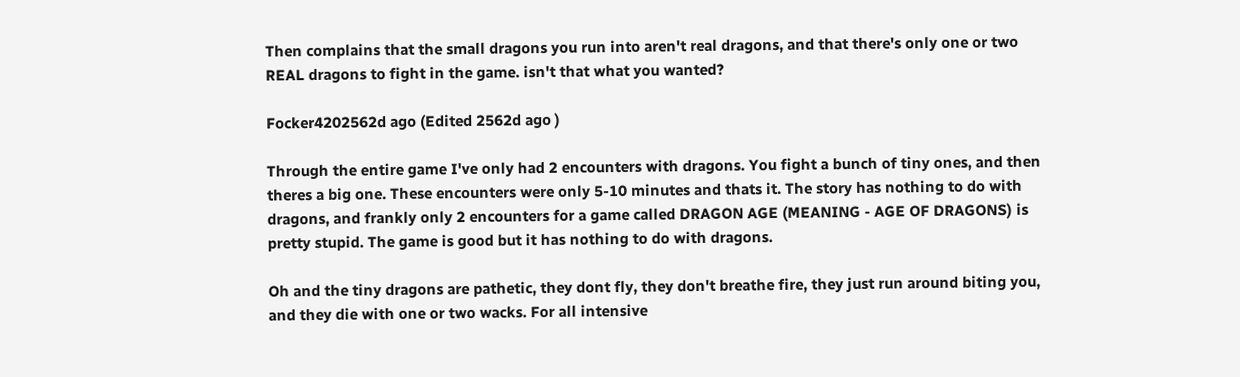Then complains that the small dragons you run into aren't real dragons, and that there's only one or two REAL dragons to fight in the game. isn't that what you wanted?

Focker4202562d ago (Edited 2562d ago )

Through the entire game I've only had 2 encounters with dragons. You fight a bunch of tiny ones, and then theres a big one. These encounters were only 5-10 minutes and thats it. The story has nothing to do with dragons, and frankly only 2 encounters for a game called DRAGON AGE (MEANING - AGE OF DRAGONS) is pretty stupid. The game is good but it has nothing to do with dragons.

Oh and the tiny dragons are pathetic, they dont fly, they don't breathe fire, they just run around biting you, and they die with one or two wacks. For all intensive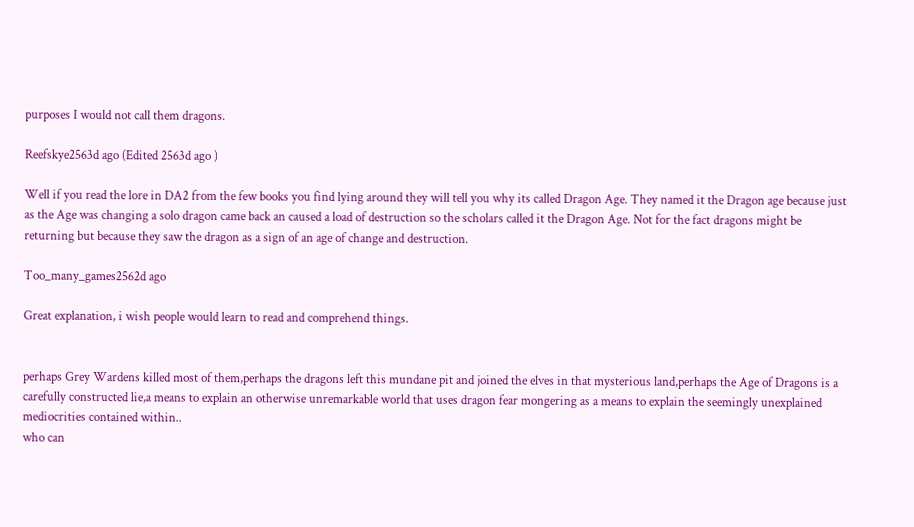purposes I would not call them dragons.

Reefskye2563d ago (Edited 2563d ago )

Well if you read the lore in DA2 from the few books you find lying around they will tell you why its called Dragon Age. They named it the Dragon age because just as the Age was changing a solo dragon came back an caused a load of destruction so the scholars called it the Dragon Age. Not for the fact dragons might be returning but because they saw the dragon as a sign of an age of change and destruction.

Too_many_games2562d ago

Great explanation, i wish people would learn to read and comprehend things.


perhaps Grey Wardens killed most of them,perhaps the dragons left this mundane pit and joined the elves in that mysterious land,perhaps the Age of Dragons is a carefully constructed lie,a means to explain an otherwise unremarkable world that uses dragon fear mongering as a means to explain the seemingly unexplained mediocrities contained within..
who can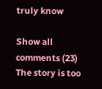truly know

Show all comments (23)
The story is too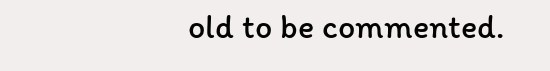old to be commented.